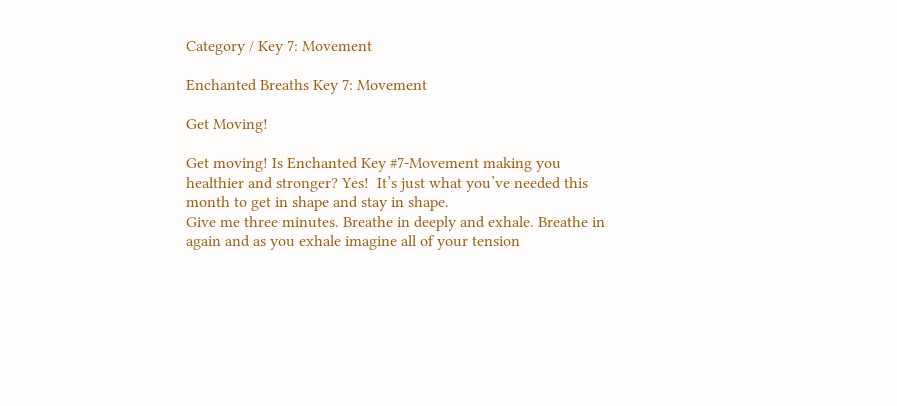Category / Key 7: Movement

Enchanted Breaths Key 7: Movement

Get Moving!

Get moving! Is Enchanted Key #7-Movement making you healthier and stronger? Yes!  It’s just what you’ve needed this month to get in shape and stay in shape.
Give me three minutes. Breathe in deeply and exhale. Breathe in again and as you exhale imagine all of your tension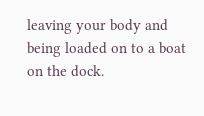leaving your body and being loaded on to a boat on the dock.